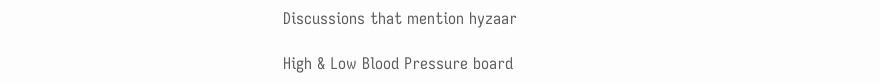Discussions that mention hyzaar

High & Low Blood Pressure board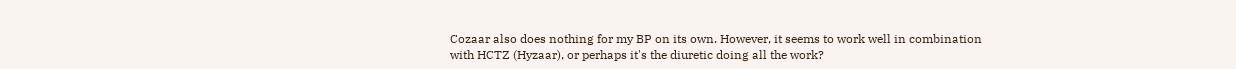Cozaar also does nothing for my BP on its own. However, it seems to work well in combination with HCTZ (Hyzaar), or perhaps it's the diuretic doing all the work?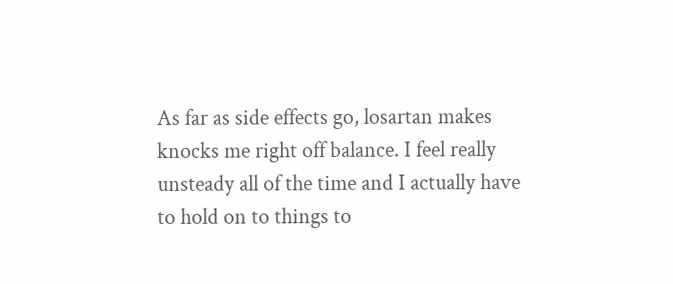As far as side effects go, losartan makes knocks me right off balance. I feel really unsteady all of the time and I actually have to hold on to things to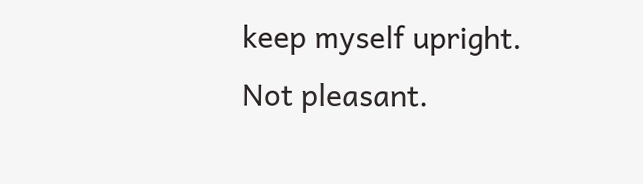keep myself upright. Not pleasant.